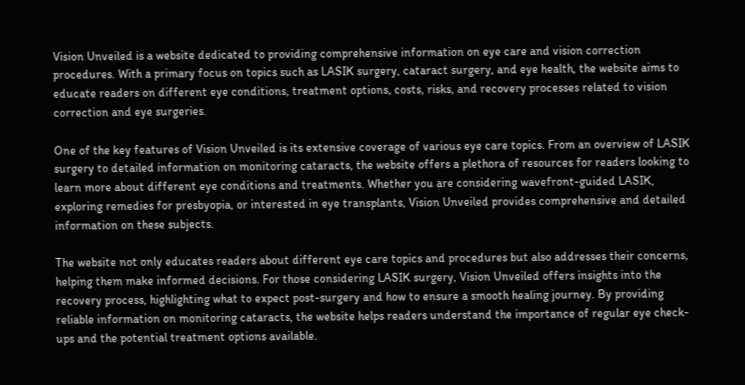Vision Unveiled is a website dedicated to providing comprehensive information on eye care and vision correction procedures. With a primary focus on topics such as LASIK surgery, cataract surgery, and eye health, the website aims to educate readers on different eye conditions, treatment options, costs, risks, and recovery processes related to vision correction and eye surgeries.

One of the key features of Vision Unveiled is its extensive coverage of various eye care topics. From an overview of LASIK surgery to detailed information on monitoring cataracts, the website offers a plethora of resources for readers looking to learn more about different eye conditions and treatments. Whether you are considering wavefront-guided LASIK, exploring remedies for presbyopia, or interested in eye transplants, Vision Unveiled provides comprehensive and detailed information on these subjects.

The website not only educates readers about different eye care topics and procedures but also addresses their concerns, helping them make informed decisions. For those considering LASIK surgery, Vision Unveiled offers insights into the recovery process, highlighting what to expect post-surgery and how to ensure a smooth healing journey. By providing reliable information on monitoring cataracts, the website helps readers understand the importance of regular eye check-ups and the potential treatment options available.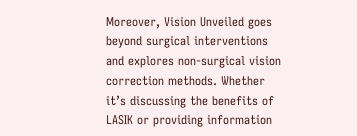Moreover, Vision Unveiled goes beyond surgical interventions and explores non-surgical vision correction methods. Whether it’s discussing the benefits of LASIK or providing information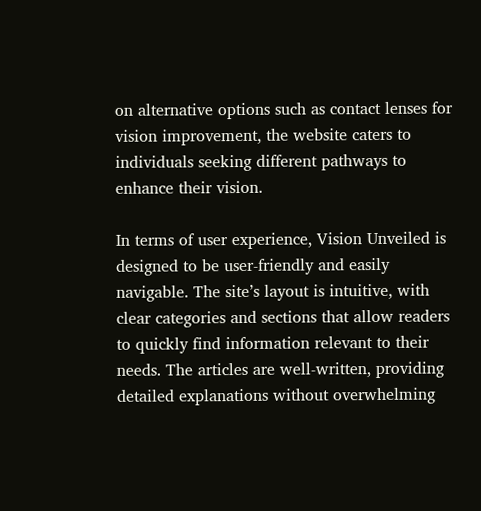on alternative options such as contact lenses for vision improvement, the website caters to individuals seeking different pathways to enhance their vision.

In terms of user experience, Vision Unveiled is designed to be user-friendly and easily navigable. The site’s layout is intuitive, with clear categories and sections that allow readers to quickly find information relevant to their needs. The articles are well-written, providing detailed explanations without overwhelming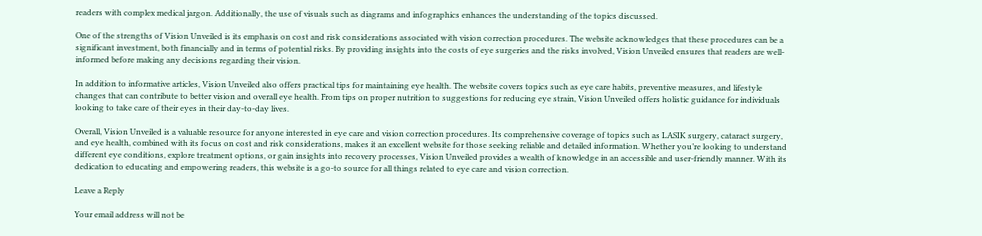readers with complex medical jargon. Additionally, the use of visuals such as diagrams and infographics enhances the understanding of the topics discussed.

One of the strengths of Vision Unveiled is its emphasis on cost and risk considerations associated with vision correction procedures. The website acknowledges that these procedures can be a significant investment, both financially and in terms of potential risks. By providing insights into the costs of eye surgeries and the risks involved, Vision Unveiled ensures that readers are well-informed before making any decisions regarding their vision.

In addition to informative articles, Vision Unveiled also offers practical tips for maintaining eye health. The website covers topics such as eye care habits, preventive measures, and lifestyle changes that can contribute to better vision and overall eye health. From tips on proper nutrition to suggestions for reducing eye strain, Vision Unveiled offers holistic guidance for individuals looking to take care of their eyes in their day-to-day lives.

Overall, Vision Unveiled is a valuable resource for anyone interested in eye care and vision correction procedures. Its comprehensive coverage of topics such as LASIK surgery, cataract surgery, and eye health, combined with its focus on cost and risk considerations, makes it an excellent website for those seeking reliable and detailed information. Whether you’re looking to understand different eye conditions, explore treatment options, or gain insights into recovery processes, Vision Unveiled provides a wealth of knowledge in an accessible and user-friendly manner. With its dedication to educating and empowering readers, this website is a go-to source for all things related to eye care and vision correction.

Leave a Reply

Your email address will not be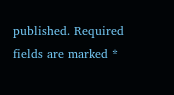published. Required fields are marked *